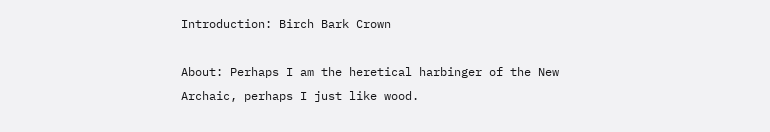Introduction: Birch Bark Crown

About: Perhaps I am the heretical harbinger of the New Archaic, perhaps I just like wood.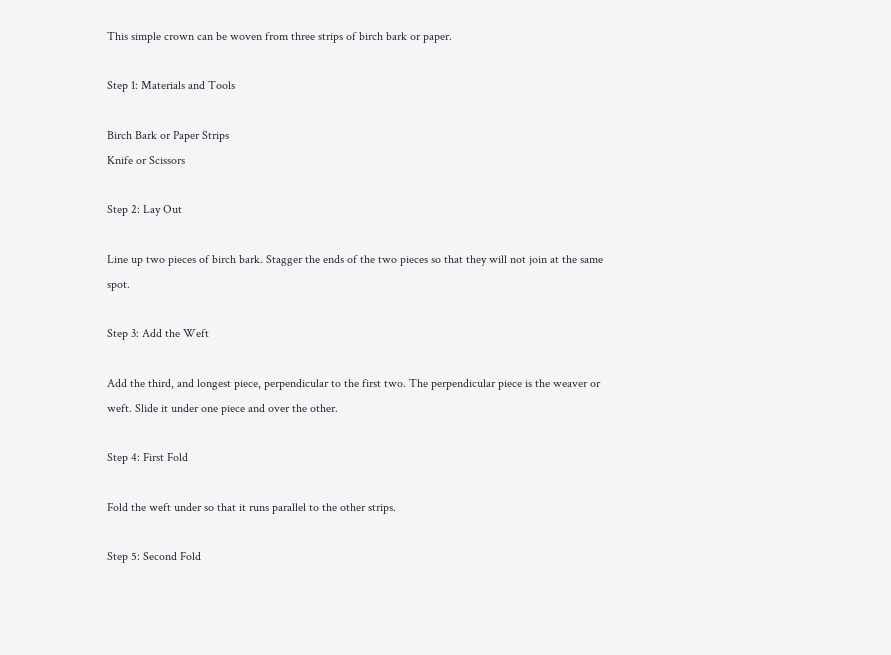This simple crown can be woven from three strips of birch bark or paper.

Step 1: Materials and Tools

Birch Bark or Paper Strips
Knife or Scissors

Step 2: Lay Out

Line up two pieces of birch bark. Stagger the ends of the two pieces so that they will not join at the same spot.

Step 3: Add the Weft

Add the third, and longest piece, perpendicular to the first two. The perpendicular piece is the weaver or weft. Slide it under one piece and over the other.

Step 4: First Fold

Fold the weft under so that it runs parallel to the other strips.

Step 5: Second Fold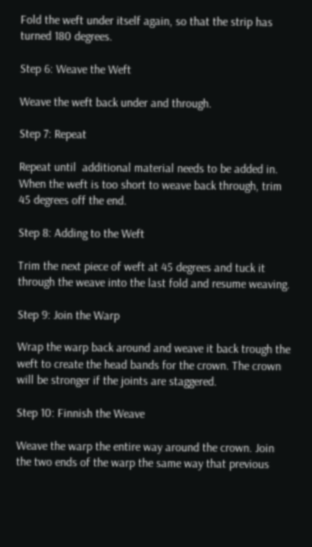Fold the weft under itself again, so that the strip has turned 180 degrees.

Step 6: Weave the Weft

Weave the weft back under and through.

Step 7: Repeat

Repeat until  additional material needs to be added in. When the weft is too short to weave back through, trim 45 degrees off the end.

Step 8: Adding to the Weft

Trim the next piece of weft at 45 degrees and tuck it through the weave into the last fold and resume weaving.

Step 9: Join the Warp

Wrap the warp back around and weave it back trough the weft to create the head bands for the crown. The crown will be stronger if the joints are staggered.

Step 10: Finnish the Weave

Weave the warp the entire way around the crown. Join the two ends of the warp the same way that previous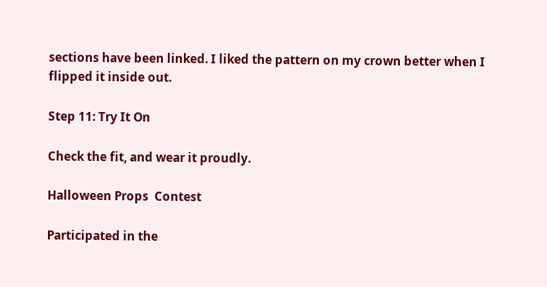sections have been linked. I liked the pattern on my crown better when I flipped it inside out.

Step 11: Try It On

Check the fit, and wear it proudly.

Halloween Props  Contest

Participated in the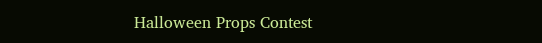Halloween Props Contest